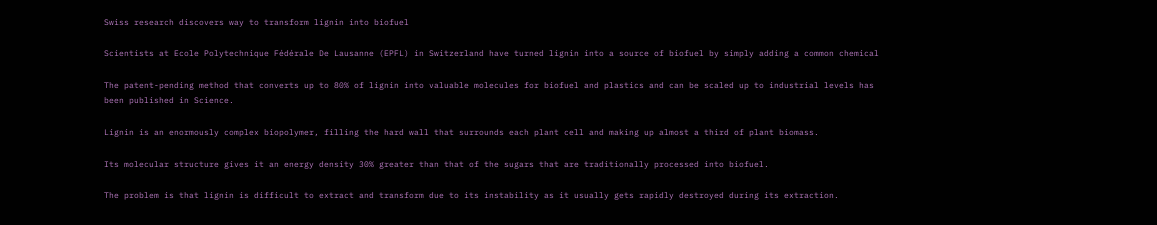Swiss research discovers way to transform lignin into biofuel

Scientists at Ecole Polytechnique Fédérale De Lausanne (EPFL) in Switzerland have turned lignin into a source of biofuel by simply adding a common chemical

The patent-pending method that converts up to 80% of lignin into valuable molecules for biofuel and plastics and can be scaled up to industrial levels has been published in Science.

Lignin is an enormously complex biopolymer, filling the hard wall that surrounds each plant cell and making up almost a third of plant biomass.

Its molecular structure gives it an energy density 30% greater than that of the sugars that are traditionally processed into biofuel.

The problem is that lignin is difficult to extract and transform due to its instability as it usually gets rapidly destroyed during its extraction.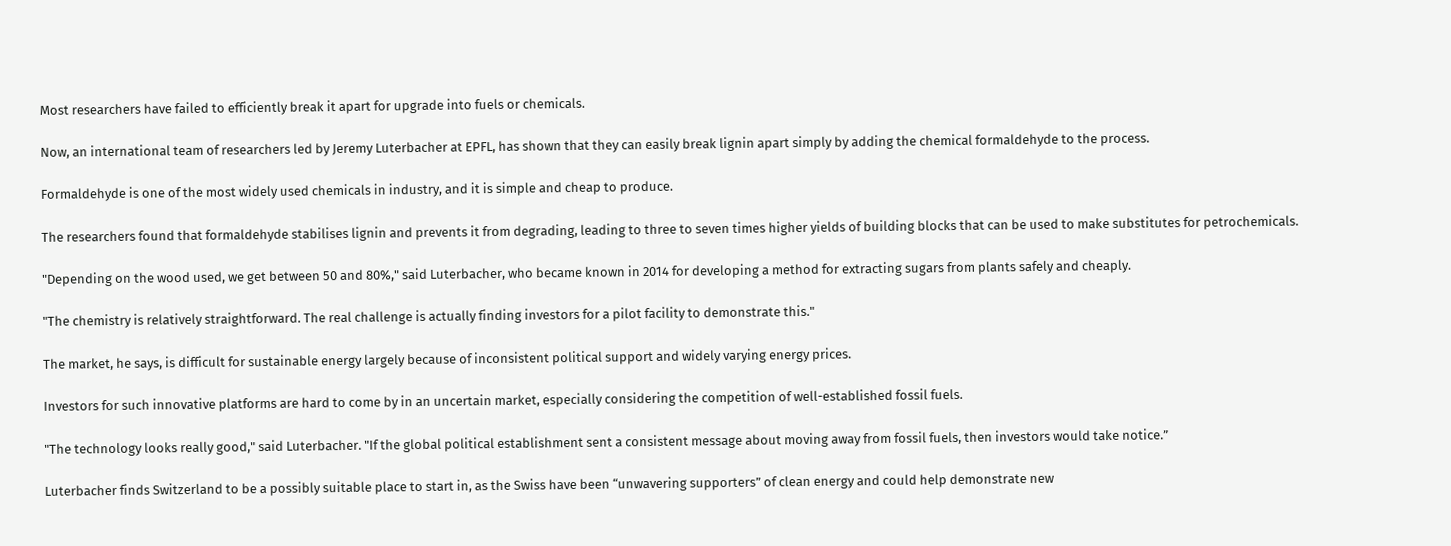Most researchers have failed to efficiently break it apart for upgrade into fuels or chemicals.

Now, an international team of researchers led by Jeremy Luterbacher at EPFL, has shown that they can easily break lignin apart simply by adding the chemical formaldehyde to the process.

Formaldehyde is one of the most widely used chemicals in industry, and it is simple and cheap to produce.

The researchers found that formaldehyde stabilises lignin and prevents it from degrading, leading to three to seven times higher yields of building blocks that can be used to make substitutes for petrochemicals.

"Depending on the wood used, we get between 50 and 80%," said Luterbacher, who became known in 2014 for developing a method for extracting sugars from plants safely and cheaply.

"The chemistry is relatively straightforward. The real challenge is actually finding investors for a pilot facility to demonstrate this."

The market, he says, is difficult for sustainable energy largely because of inconsistent political support and widely varying energy prices.

Investors for such innovative platforms are hard to come by in an uncertain market, especially considering the competition of well-established fossil fuels.

"The technology looks really good," said Luterbacher. "If the global political establishment sent a consistent message about moving away from fossil fuels, then investors would take notice.”

Luterbacher finds Switzerland to be a possibly suitable place to start in, as the Swiss have been “unwavering supporters” of clean energy and could help demonstrate new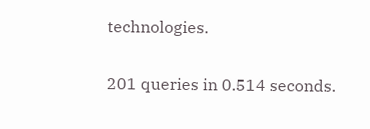technologies.

201 queries in 0.514 seconds.